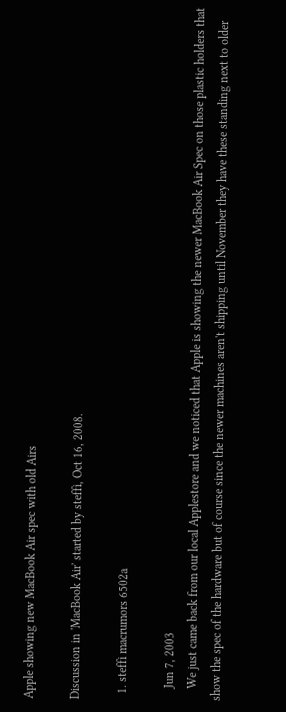Apple showing new MacBook Air spec with old Airs

Discussion in 'MacBook Air' started by steffi, Oct 16, 2008.

  1. steffi macrumors 6502a

    Jun 7, 2003
    We just came back from our local Applestore and we noticed that Apple is showing the newer MacBook Air Spec on those plastic holders that show the spec of the hardware but of course since the newer machines aren't shipping until November they have these standing next to older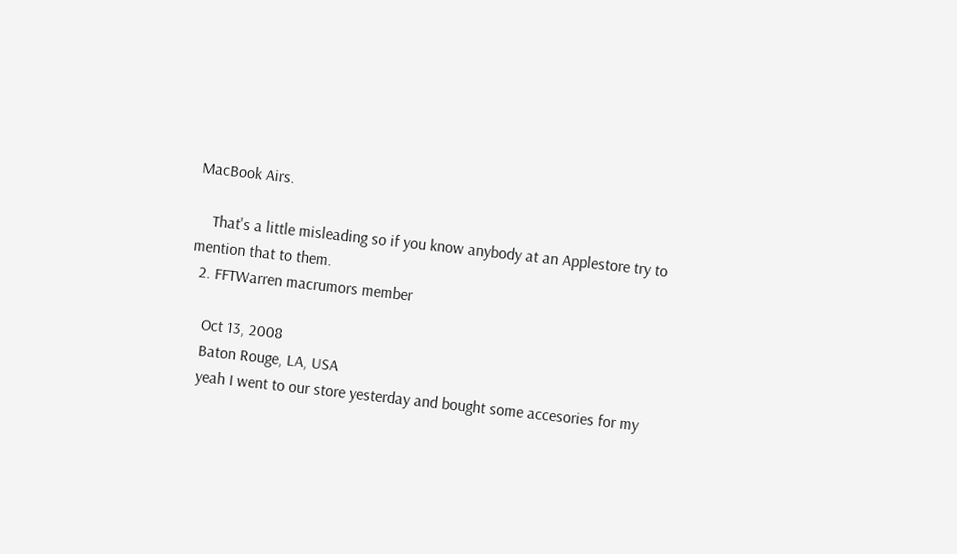MacBook Airs.

    That's a little misleading so if you know anybody at an Applestore try to mention that to them.
  2. FFTWarren macrumors member

    Oct 13, 2008
    Baton Rouge, LA, USA
    yeah I went to our store yesterday and bought some accesories for my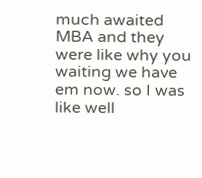much awaited MBA and they were like why you waiting we have em now. so I was like well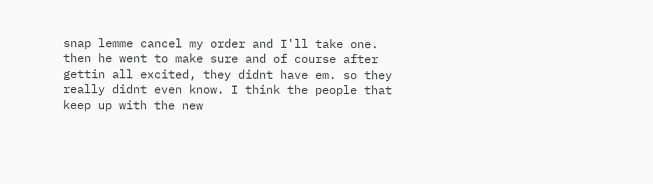snap lemme cancel my order and I'll take one. then he went to make sure and of course after gettin all excited, they didnt have em. so they really didnt even know. I think the people that keep up with the new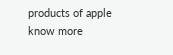products of apple know more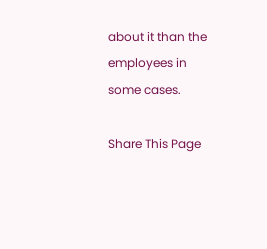about it than the employees in some cases.

Share This Page